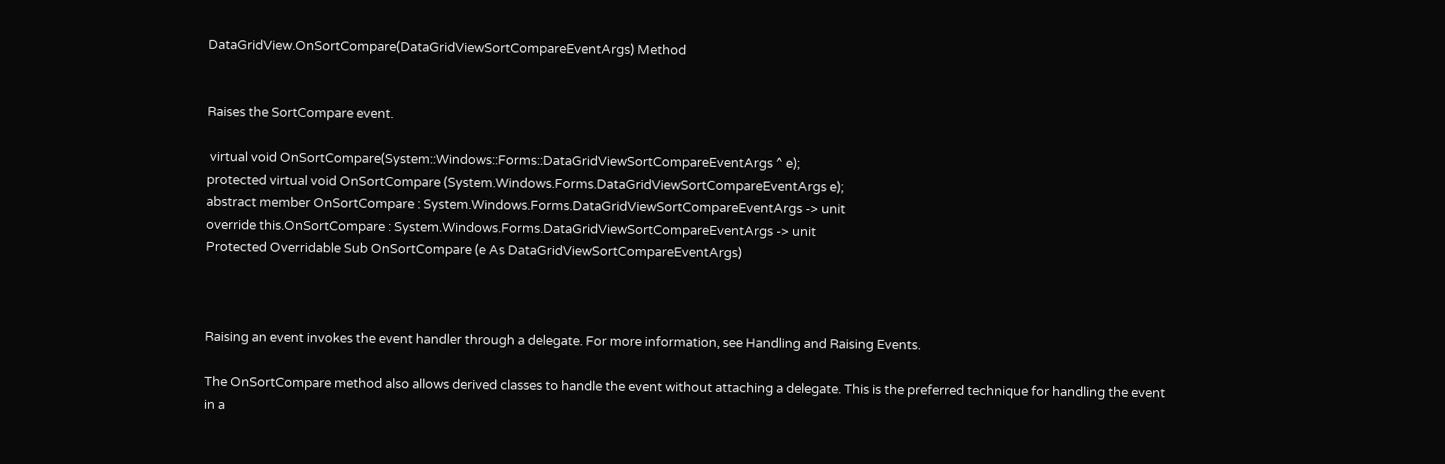DataGridView.OnSortCompare(DataGridViewSortCompareEventArgs) Method


Raises the SortCompare event.

 virtual void OnSortCompare(System::Windows::Forms::DataGridViewSortCompareEventArgs ^ e);
protected virtual void OnSortCompare (System.Windows.Forms.DataGridViewSortCompareEventArgs e);
abstract member OnSortCompare : System.Windows.Forms.DataGridViewSortCompareEventArgs -> unit
override this.OnSortCompare : System.Windows.Forms.DataGridViewSortCompareEventArgs -> unit
Protected Overridable Sub OnSortCompare (e As DataGridViewSortCompareEventArgs)



Raising an event invokes the event handler through a delegate. For more information, see Handling and Raising Events.

The OnSortCompare method also allows derived classes to handle the event without attaching a delegate. This is the preferred technique for handling the event in a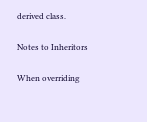derived class.

Notes to Inheritors

When overriding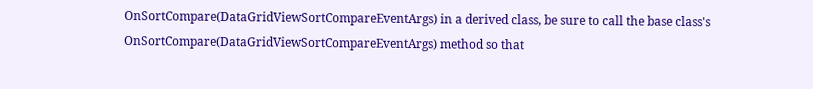OnSortCompare(DataGridViewSortCompareEventArgs) in a derived class, be sure to call the base class's OnSortCompare(DataGridViewSortCompareEventArgs) method so that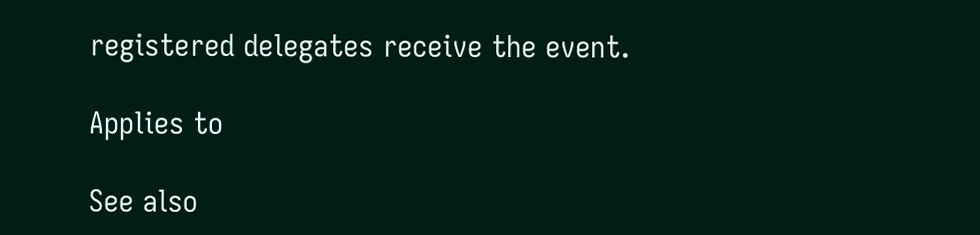registered delegates receive the event.

Applies to

See also